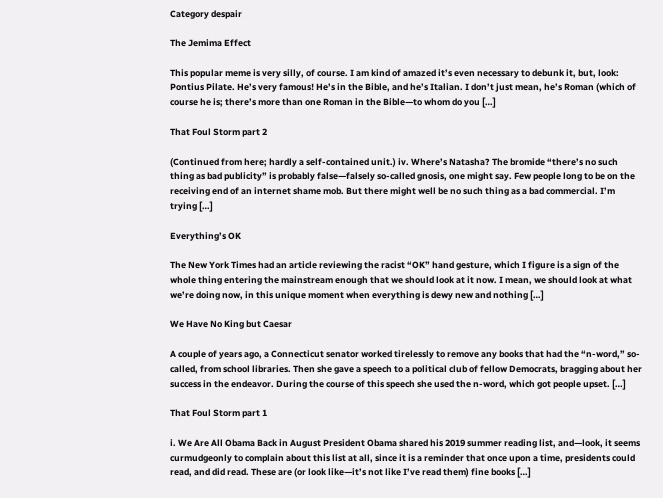Category despair

The Jemima Effect

This popular meme is very silly, of course. I am kind of amazed it’s even necessary to debunk it, but, look: Pontius Pilate. He’s very famous! He’s in the Bible, and he’s Italian. I don’t just mean, he’s Roman (which of course he is; there’s more than one Roman in the Bible—to whom do you […]

That Foul Storm part 2

(Continued from here; hardly a self-contained unit.) iv. Where’s Natasha? The bromide “there’s no such thing as bad publicity” is probably false—falsely so-called gnosis, one might say. Few people long to be on the receiving end of an internet shame mob. But there might well be no such thing as a bad commercial. I’m trying […]

Everything’s OK

The New York Times had an article reviewing the racist “OK” hand gesture, which I figure is a sign of the whole thing entering the mainstream enough that we should look at it now. I mean, we should look at what we’re doing now, in this unique moment when everything is dewy new and nothing […]

We Have No King but Caesar

A couple of years ago, a Connecticut senator worked tirelessly to remove any books that had the “n-word,” so-called, from school libraries. Then she gave a speech to a political club of fellow Democrats, bragging about her success in the endeavor. During the course of this speech she used the n-word, which got people upset. […]

That Foul Storm part 1

i. We Are All Obama Back in August President Obama shared his 2019 summer reading list, and—look, it seems curmudgeonly to complain about this list at all, since it is a reminder that once upon a time, presidents could read, and did read. These are (or look like—it’s not like I’ve read them) fine books […]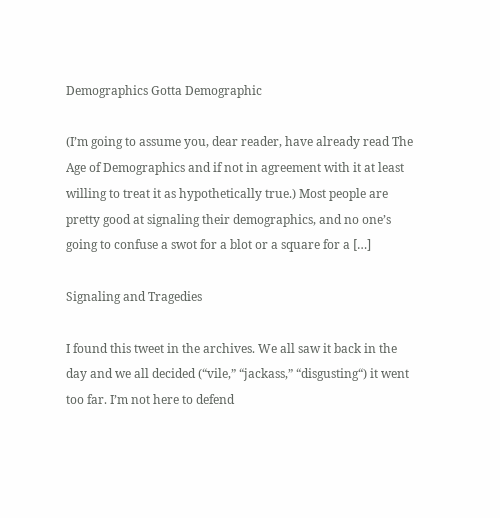Demographics Gotta Demographic

(I’m going to assume you, dear reader, have already read The Age of Demographics and if not in agreement with it at least willing to treat it as hypothetically true.) Most people are pretty good at signaling their demographics, and no one’s going to confuse a swot for a blot or a square for a […]

Signaling and Tragedies

I found this tweet in the archives. We all saw it back in the day and we all decided (“vile,” “jackass,” “disgusting“) it went too far. I’m not here to defend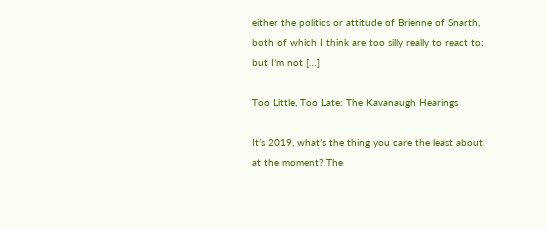either the politics or attitude of Brienne of Snarth, both of which I think are too silly really to react to; but I’m not […]

Too Little, Too Late: The Kavanaugh Hearings

It’s 2019, what’s the thing you care the least about at the moment? The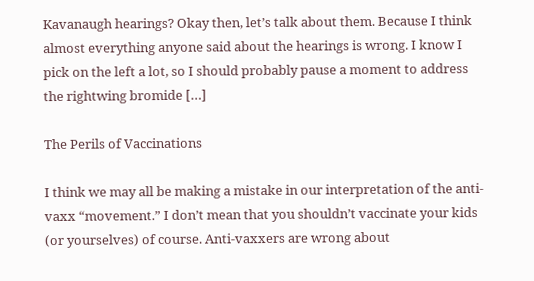Kavanaugh hearings? Okay then, let’s talk about them. Because I think almost everything anyone said about the hearings is wrong. I know I pick on the left a lot, so I should probably pause a moment to address the rightwing bromide […]

The Perils of Vaccinations

I think we may all be making a mistake in our interpretation of the anti-vaxx “movement.” I don’t mean that you shouldn’t vaccinate your kids (or yourselves) of course. Anti-vaxxers are wrong about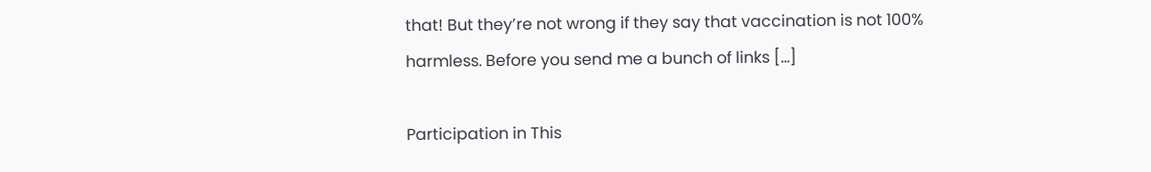that! But they’re not wrong if they say that vaccination is not 100% harmless. Before you send me a bunch of links […]

Participation in This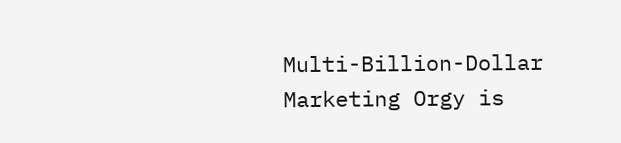Multi-Billion-Dollar Marketing Orgy is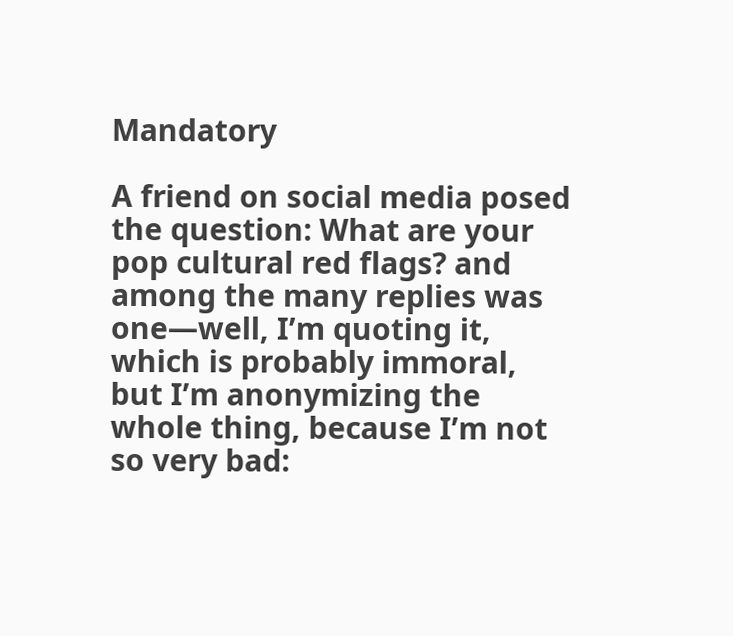Mandatory

A friend on social media posed the question: What are your pop cultural red flags? and among the many replies was one—well, I’m quoting it, which is probably immoral, but I’m anonymizing the whole thing, because I’m not so very bad: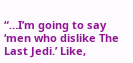“…I’m going to say ‘men who dislike The Last Jedi.’ Like,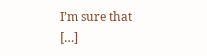I’m sure that […]